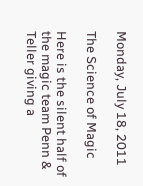Monday, July 18, 2011

The Science of Magic

Here is the silent half of the magic team Penn & Teller giving a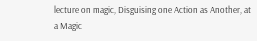lecture on magic, Disguising one Action as Another, at a Magic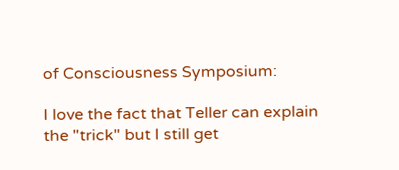of Consciousness Symposium:

I love the fact that Teller can explain the "trick" but I still get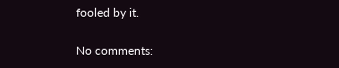fooled by it.

No comments: